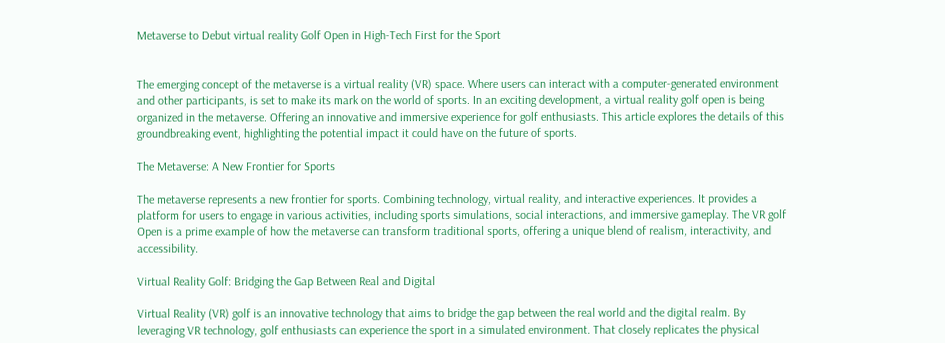Metaverse to Debut virtual reality Golf Open in High-Tech First for the Sport


The emerging concept of the metaverse is a virtual reality (VR) space. Where users can interact with a computer-generated environment and other participants, is set to make its mark on the world of sports. In an exciting development, a virtual reality golf open is being organized in the metaverse. Offering an innovative and immersive experience for golf enthusiasts. This article explores the details of this groundbreaking event, highlighting the potential impact it could have on the future of sports.

The Metaverse: A New Frontier for Sports

The metaverse represents a new frontier for sports. Combining technology, virtual reality, and interactive experiences. It provides a platform for users to engage in various activities, including sports simulations, social interactions, and immersive gameplay. The VR golf Open is a prime example of how the metaverse can transform traditional sports, offering a unique blend of realism, interactivity, and accessibility.

Virtual Reality Golf: Bridging the Gap Between Real and Digital

Virtual Reality (VR) golf is an innovative technology that aims to bridge the gap between the real world and the digital realm. By leveraging VR technology, golf enthusiasts can experience the sport in a simulated environment. That closely replicates the physical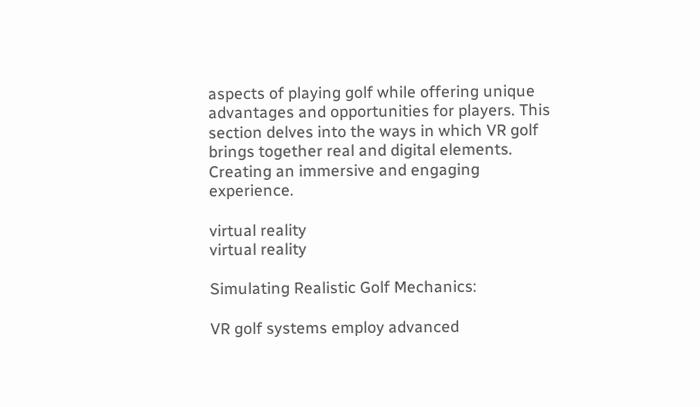aspects of playing golf while offering unique advantages and opportunities for players. This section delves into the ways in which VR golf brings together real and digital elements. Creating an immersive and engaging experience.

virtual reality
virtual reality

Simulating Realistic Golf Mechanics:

VR golf systems employ advanced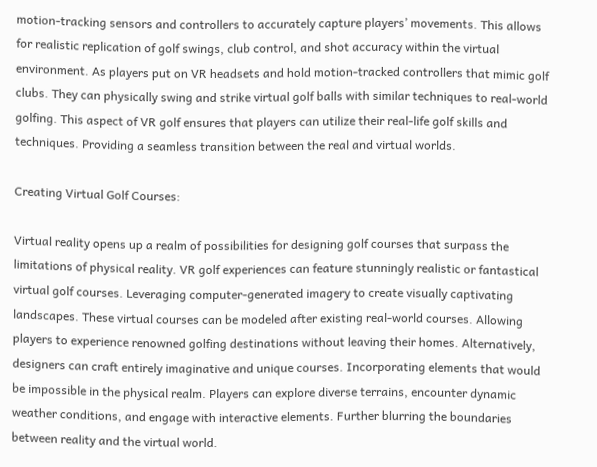motion-tracking sensors and controllers to accurately capture players’ movements. This allows for realistic replication of golf swings, club control, and shot accuracy within the virtual environment. As players put on VR headsets and hold motion-tracked controllers that mimic golf clubs. They can physically swing and strike virtual golf balls with similar techniques to real-world golfing. This aspect of VR golf ensures that players can utilize their real-life golf skills and techniques. Providing a seamless transition between the real and virtual worlds.

Creating Virtual Golf Courses:

Virtual reality opens up a realm of possibilities for designing golf courses that surpass the limitations of physical reality. VR golf experiences can feature stunningly realistic or fantastical virtual golf courses. Leveraging computer-generated imagery to create visually captivating landscapes. These virtual courses can be modeled after existing real-world courses. Allowing players to experience renowned golfing destinations without leaving their homes. Alternatively, designers can craft entirely imaginative and unique courses. Incorporating elements that would be impossible in the physical realm. Players can explore diverse terrains, encounter dynamic weather conditions, and engage with interactive elements. Further blurring the boundaries between reality and the virtual world.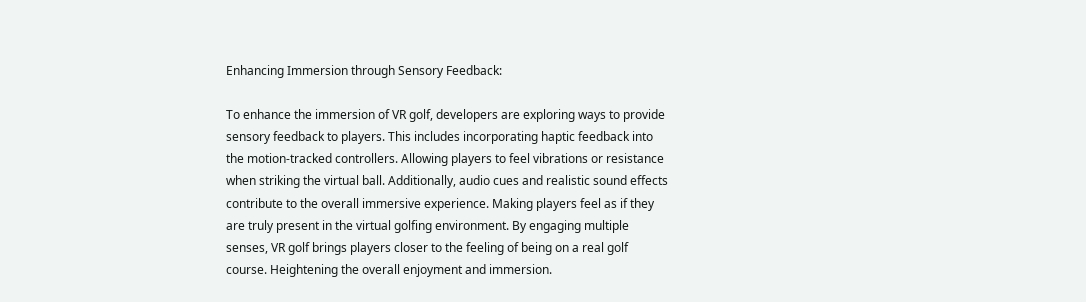Enhancing Immersion through Sensory Feedback:

To enhance the immersion of VR golf, developers are exploring ways to provide sensory feedback to players. This includes incorporating haptic feedback into the motion-tracked controllers. Allowing players to feel vibrations or resistance when striking the virtual ball. Additionally, audio cues and realistic sound effects contribute to the overall immersive experience. Making players feel as if they are truly present in the virtual golfing environment. By engaging multiple senses, VR golf brings players closer to the feeling of being on a real golf course. Heightening the overall enjoyment and immersion.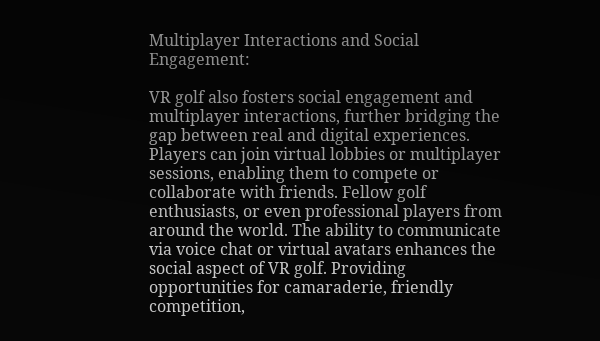Multiplayer Interactions and Social Engagement:

VR golf also fosters social engagement and multiplayer interactions, further bridging the gap between real and digital experiences. Players can join virtual lobbies or multiplayer sessions, enabling them to compete or collaborate with friends. Fellow golf enthusiasts, or even professional players from around the world. The ability to communicate via voice chat or virtual avatars enhances the social aspect of VR golf. Providing opportunities for camaraderie, friendly competition,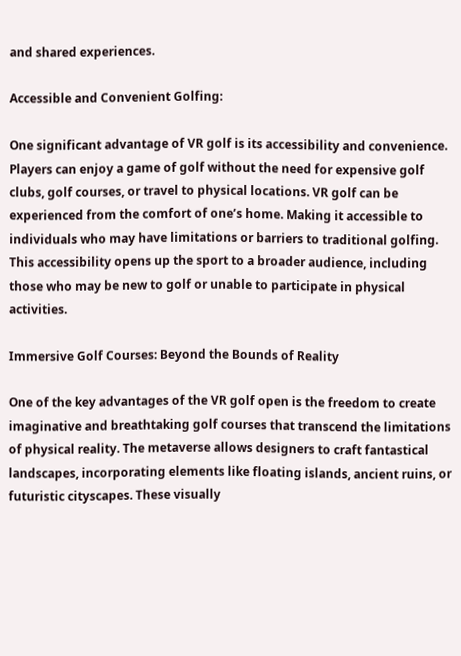and shared experiences.

Accessible and Convenient Golfing:

One significant advantage of VR golf is its accessibility and convenience. Players can enjoy a game of golf without the need for expensive golf clubs, golf courses, or travel to physical locations. VR golf can be experienced from the comfort of one’s home. Making it accessible to individuals who may have limitations or barriers to traditional golfing. This accessibility opens up the sport to a broader audience, including those who may be new to golf or unable to participate in physical activities.

Immersive Golf Courses: Beyond the Bounds of Reality

One of the key advantages of the VR golf open is the freedom to create imaginative and breathtaking golf courses that transcend the limitations of physical reality. The metaverse allows designers to craft fantastical landscapes, incorporating elements like floating islands, ancient ruins, or futuristic cityscapes. These visually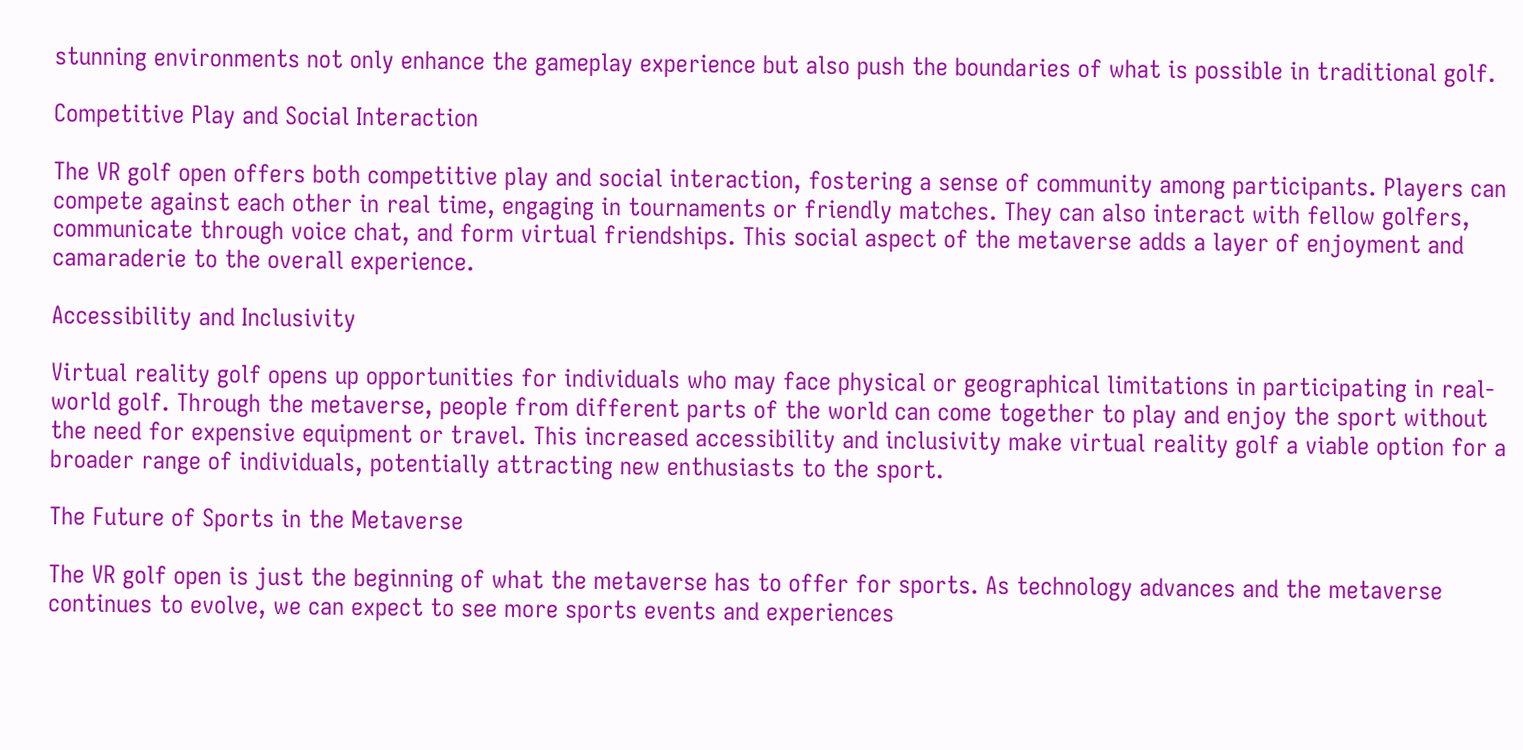stunning environments not only enhance the gameplay experience but also push the boundaries of what is possible in traditional golf.

Competitive Play and Social Interaction

The VR golf open offers both competitive play and social interaction, fostering a sense of community among participants. Players can compete against each other in real time, engaging in tournaments or friendly matches. They can also interact with fellow golfers, communicate through voice chat, and form virtual friendships. This social aspect of the metaverse adds a layer of enjoyment and camaraderie to the overall experience.

Accessibility and Inclusivity

Virtual reality golf opens up opportunities for individuals who may face physical or geographical limitations in participating in real-world golf. Through the metaverse, people from different parts of the world can come together to play and enjoy the sport without the need for expensive equipment or travel. This increased accessibility and inclusivity make virtual reality golf a viable option for a broader range of individuals, potentially attracting new enthusiasts to the sport.

The Future of Sports in the Metaverse

The VR golf open is just the beginning of what the metaverse has to offer for sports. As technology advances and the metaverse continues to evolve, we can expect to see more sports events and experiences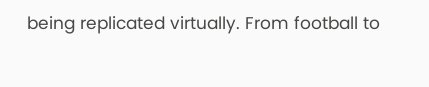being replicated virtually. From football to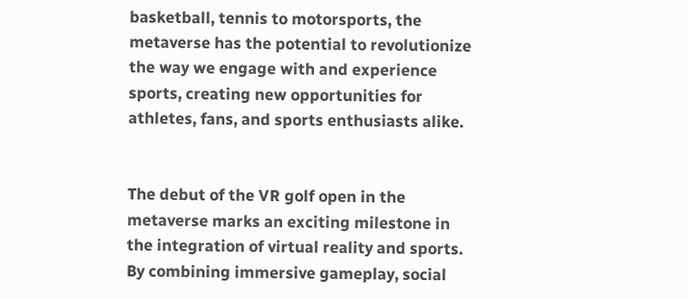basketball, tennis to motorsports, the metaverse has the potential to revolutionize the way we engage with and experience sports, creating new opportunities for athletes, fans, and sports enthusiasts alike.


The debut of the VR golf open in the metaverse marks an exciting milestone in the integration of virtual reality and sports. By combining immersive gameplay, social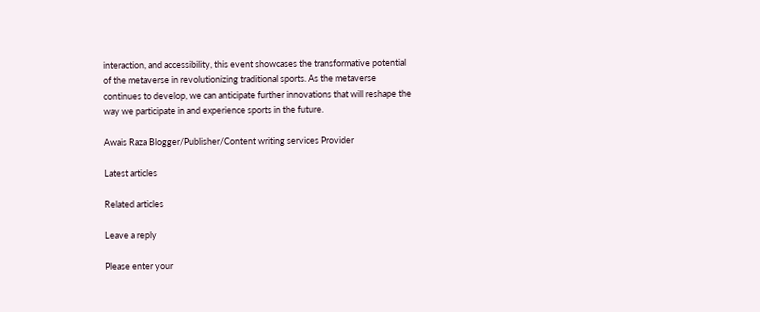interaction, and accessibility, this event showcases the transformative potential of the metaverse in revolutionizing traditional sports. As the metaverse continues to develop, we can anticipate further innovations that will reshape the way we participate in and experience sports in the future.

Awais Raza Blogger/Publisher/Content writing services Provider

Latest articles

Related articles

Leave a reply

Please enter your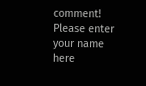comment!
Please enter your name here